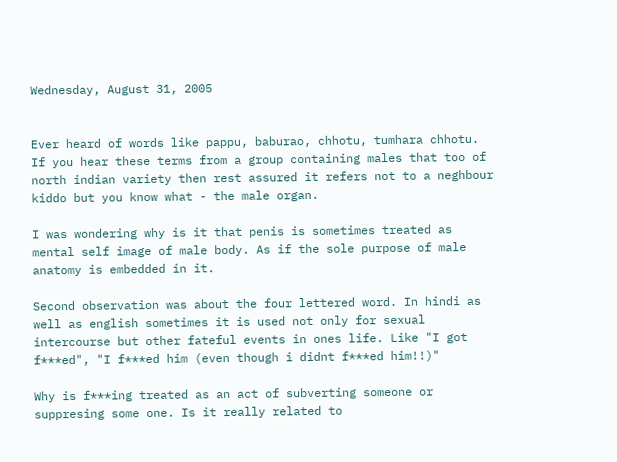Wednesday, August 31, 2005


Ever heard of words like pappu, baburao, chhotu, tumhara chhotu. If you hear these terms from a group containing males that too of north indian variety then rest assured it refers not to a neghbour kiddo but you know what - the male organ.

I was wondering why is it that penis is sometimes treated as mental self image of male body. As if the sole purpose of male anatomy is embedded in it.

Second observation was about the four lettered word. In hindi as well as english sometimes it is used not only for sexual intercourse but other fateful events in ones life. Like "I got f***ed", "I f***ed him (even though i didnt f***ed him!!)"

Why is f***ing treated as an act of subverting someone or suppresing some one. Is it really related to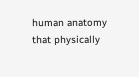human anatomy that physically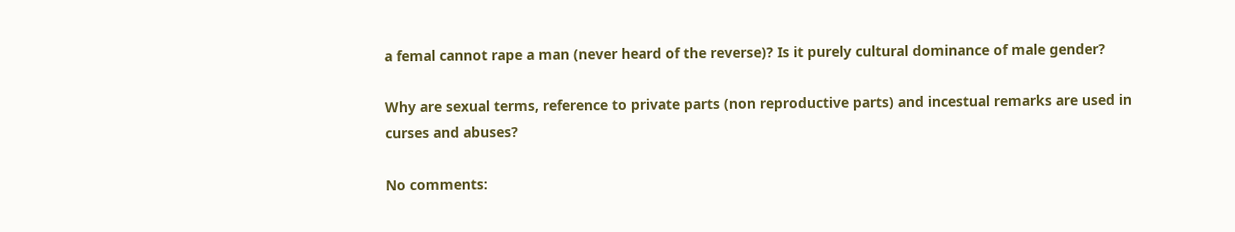a femal cannot rape a man (never heard of the reverse)? Is it purely cultural dominance of male gender?

Why are sexual terms, reference to private parts (non reproductive parts) and incestual remarks are used in curses and abuses?

No comments: